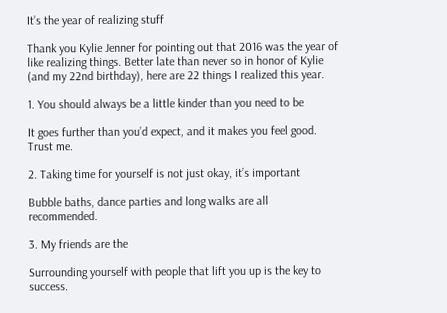It’s the year of realizing stuff

Thank you Kylie Jenner for pointing out that 2016 was the year of like realizing things. Better late than never so in honor of Kylie (and my 22nd birthday), here are 22 things I realized this year.

1. You should always be a little kinder than you need to be

It goes further than you’d expect, and it makes you feel good. Trust me.

2. Taking time for yourself is not just okay, it’s important

Bubble baths, dance parties and long walks are all recommended.

3. My friends are the

Surrounding yourself with people that lift you up is the key to success.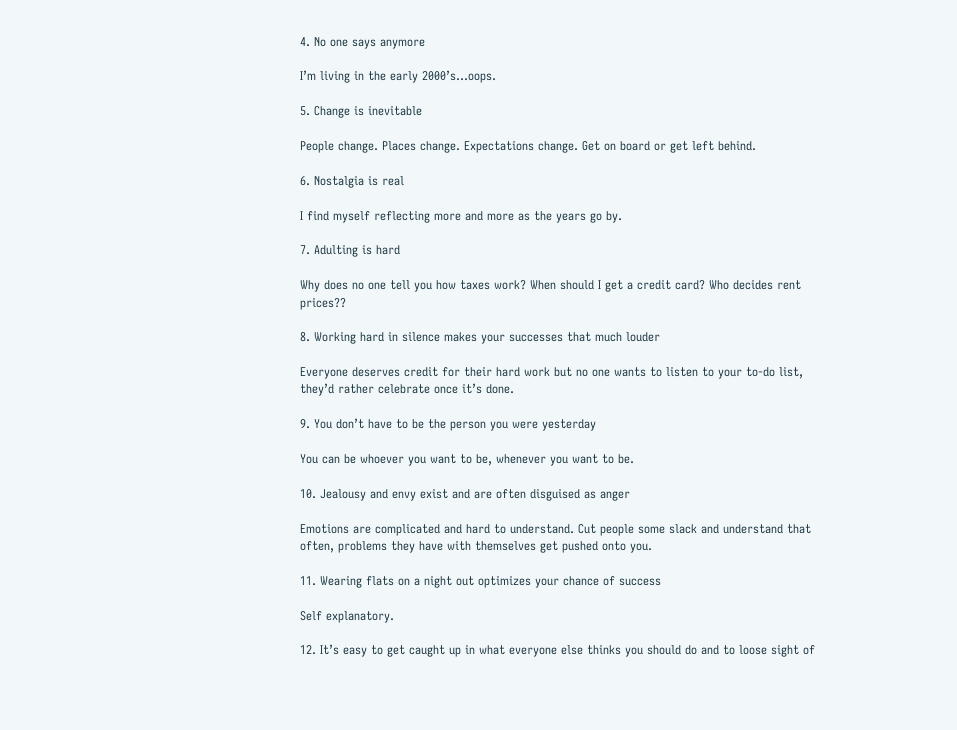4. No one says anymore

I’m living in the early 2000’s…oops.

5. Change is inevitable

People change. Places change. Expectations change. Get on board or get left behind.

6. Nostalgia is real

I find myself reflecting more and more as the years go by.

7. Adulting is hard

Why does no one tell you how taxes work? When should I get a credit card? Who decides rent prices??

8. Working hard in silence makes your successes that much louder

Everyone deserves credit for their hard work but no one wants to listen to your to-do list, they’d rather celebrate once it’s done.

9. You don’t have to be the person you were yesterday

You can be whoever you want to be, whenever you want to be.

10. Jealousy and envy exist and are often disguised as anger

Emotions are complicated and hard to understand. Cut people some slack and understand that often, problems they have with themselves get pushed onto you.

11. Wearing flats on a night out optimizes your chance of success

Self explanatory.

12. It’s easy to get caught up in what everyone else thinks you should do and to loose sight of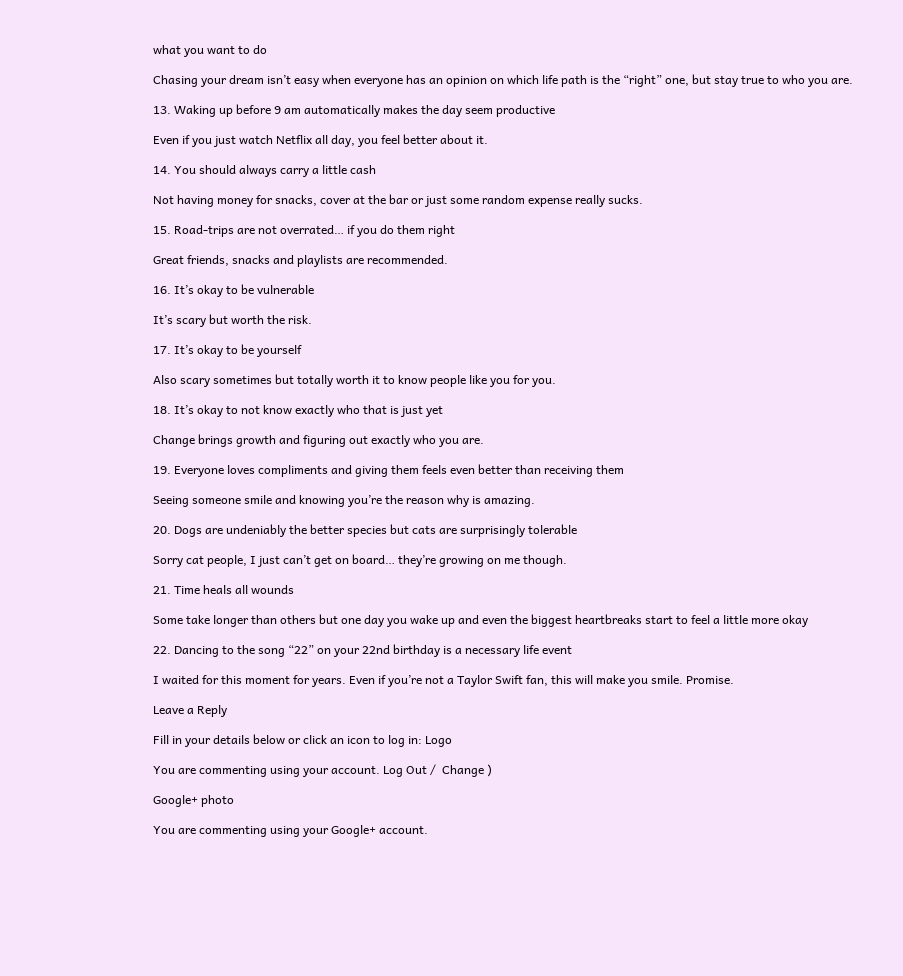what you want to do

Chasing your dream isn’t easy when everyone has an opinion on which life path is the “right” one, but stay true to who you are.

13. Waking up before 9 am automatically makes the day seem productive

Even if you just watch Netflix all day, you feel better about it.

14. You should always carry a little cash

Not having money for snacks, cover at the bar or just some random expense really sucks.

15. Road-trips are not overrated… if you do them right

Great friends, snacks and playlists are recommended.

16. It’s okay to be vulnerable

It’s scary but worth the risk.

17. It’s okay to be yourself

Also scary sometimes but totally worth it to know people like you for you.

18. It’s okay to not know exactly who that is just yet

Change brings growth and figuring out exactly who you are.

19. Everyone loves compliments and giving them feels even better than receiving them

Seeing someone smile and knowing you’re the reason why is amazing.

20. Dogs are undeniably the better species but cats are surprisingly tolerable

Sorry cat people, I just can’t get on board… they’re growing on me though.

21. Time heals all wounds

Some take longer than others but one day you wake up and even the biggest heartbreaks start to feel a little more okay

22. Dancing to the song “22” on your 22nd birthday is a necessary life event

I waited for this moment for years. Even if you’re not a Taylor Swift fan, this will make you smile. Promise.

Leave a Reply

Fill in your details below or click an icon to log in: Logo

You are commenting using your account. Log Out /  Change )

Google+ photo

You are commenting using your Google+ account.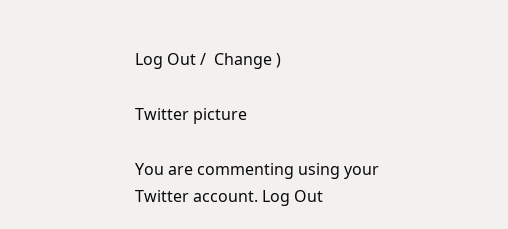Log Out /  Change )

Twitter picture

You are commenting using your Twitter account. Log Out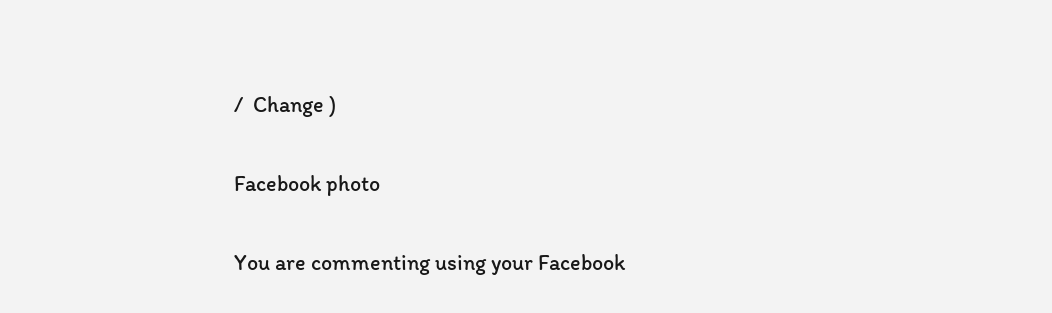/  Change )

Facebook photo

You are commenting using your Facebook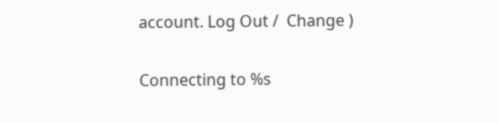account. Log Out /  Change )

Connecting to %s